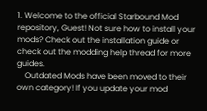1. Welcome to the official Starbound Mod repository, Guest! Not sure how to install your mods? Check out the installation guide or check out the modding help thread for more guides.
    Outdated Mods have been moved to their own category! If you update your mod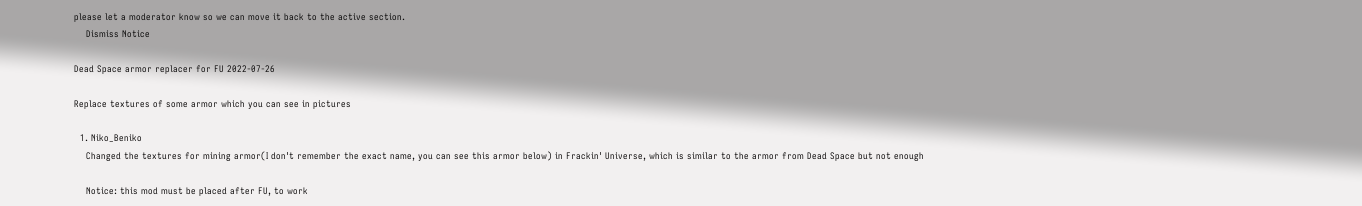please let a moderator know so we can move it back to the active section.
    Dismiss Notice

Dead Space armor replacer for FU 2022-07-26

Replace textures of some armor which you can see in pictures

  1. Niko_Beniko
    Changed the textures for mining armor(I don't remember the exact name, you can see this armor below) in Frackin' Universe, which is similar to the armor from Dead Space but not enough

    Notice: this mod must be placed after FU, to work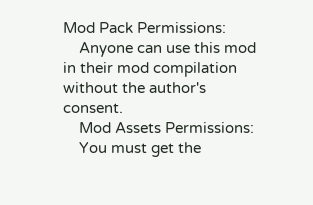Mod Pack Permissions:
    Anyone can use this mod in their mod compilation without the author's consent.
    Mod Assets Permissions:
    You must get the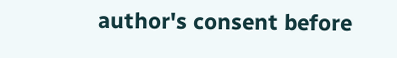author's consent before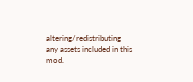altering/redistributing any assets included in this mod.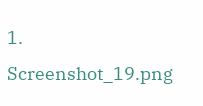1. Screenshot_19.png